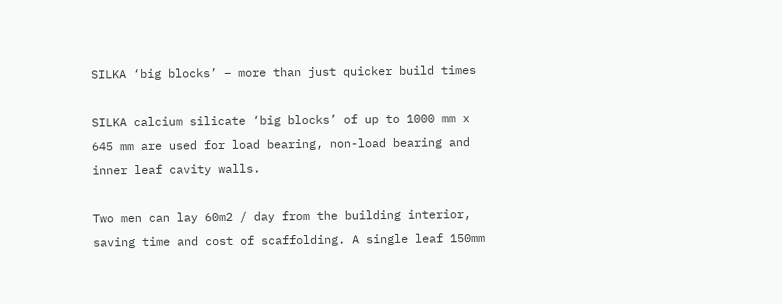SILKA ‘big blocks’ – more than just quicker build times

SILKA calcium silicate ‘big blocks’ of up to 1000 mm x 645 mm are used for load bearing, non-load bearing and inner leaf cavity walls.

Two men can lay 60m2 / day from the building interior, saving time and cost of scaffolding. A single leaf 150mm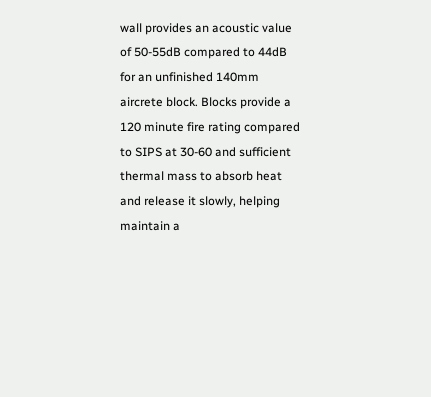wall provides an acoustic value of 50-55dB compared to 44dB for an unfinished 140mm aircrete block. Blocks provide a 120 minute fire rating compared to SIPS at 30-60 and sufficient thermal mass to absorb heat and release it slowly, helping maintain a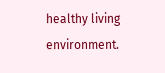healthy living environment.